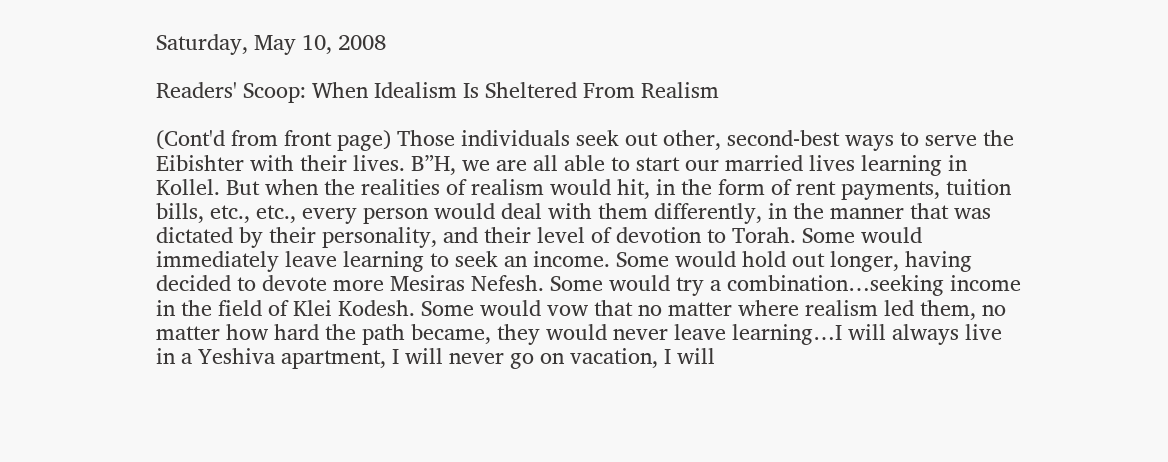Saturday, May 10, 2008

Readers' Scoop: When Idealism Is Sheltered From Realism

(Cont'd from front page) Those individuals seek out other, second-best ways to serve the Eibishter with their lives. B”H, we are all able to start our married lives learning in Kollel. But when the realities of realism would hit, in the form of rent payments, tuition bills, etc., etc., every person would deal with them differently, in the manner that was dictated by their personality, and their level of devotion to Torah. Some would immediately leave learning to seek an income. Some would hold out longer, having decided to devote more Mesiras Nefesh. Some would try a combination…seeking income in the field of Klei Kodesh. Some would vow that no matter where realism led them, no matter how hard the path became, they would never leave learning…I will always live in a Yeshiva apartment, I will never go on vacation, I will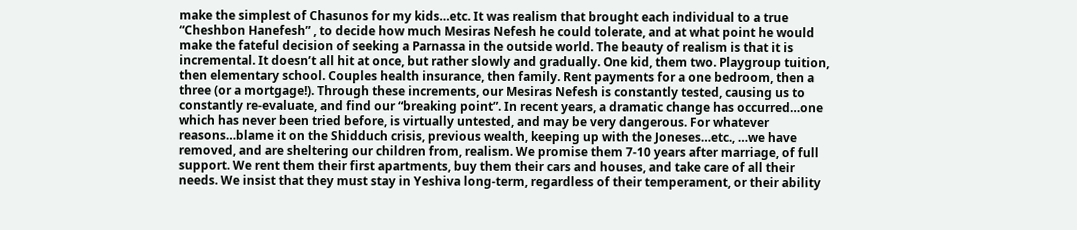make the simplest of Chasunos for my kids…etc. It was realism that brought each individual to a true “Cheshbon Hanefesh” , to decide how much Mesiras Nefesh he could tolerate, and at what point he would make the fateful decision of seeking a Parnassa in the outside world. The beauty of realism is that it is incremental. It doesn’t all hit at once, but rather slowly and gradually. One kid, them two. Playgroup tuition, then elementary school. Couples health insurance, then family. Rent payments for a one bedroom, then a three (or a mortgage!). Through these increments, our Mesiras Nefesh is constantly tested, causing us to constantly re-evaluate, and find our “breaking point”. In recent years, a dramatic change has occurred…one which has never been tried before, is virtually untested, and may be very dangerous. For whatever reasons…blame it on the Shidduch crisis, previous wealth, keeping up with the Joneses…etc., …we have removed, and are sheltering our children from, realism. We promise them 7-10 years after marriage, of full support. We rent them their first apartments, buy them their cars and houses, and take care of all their needs. We insist that they must stay in Yeshiva long-term, regardless of their temperament, or their ability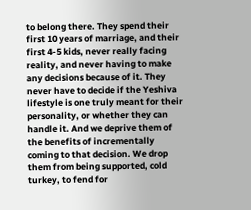to belong there. They spend their first 10 years of marriage, and their first 4-5 kids, never really facing reality, and never having to make any decisions because of it. They never have to decide if the Yeshiva lifestyle is one truly meant for their personality, or whether they can handle it. And we deprive them of the benefits of incrementally coming to that decision. We drop them from being supported, cold turkey, to fend for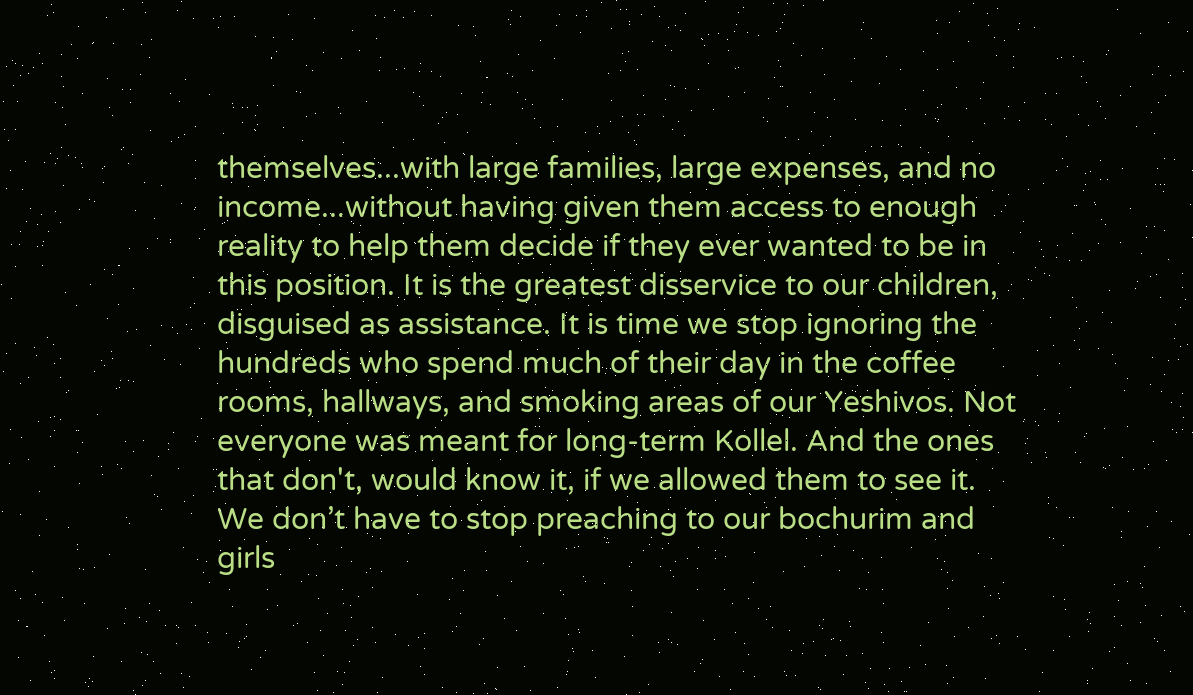themselves...with large families, large expenses, and no income...without having given them access to enough reality to help them decide if they ever wanted to be in this position. It is the greatest disservice to our children, disguised as assistance. It is time we stop ignoring the hundreds who spend much of their day in the coffee rooms, hallways, and smoking areas of our Yeshivos. Not everyone was meant for long-term Kollel. And the ones that don't, would know it, if we allowed them to see it. We don’t have to stop preaching to our bochurim and girls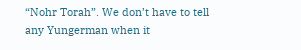“Nohr Torah”. We don’t have to tell any Yungerman when it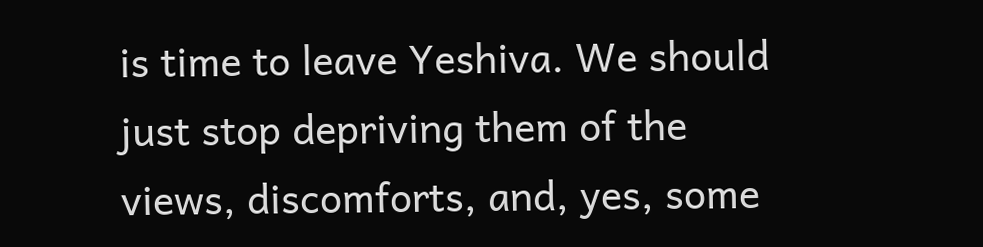is time to leave Yeshiva. We should just stop depriving them of the views, discomforts, and, yes, some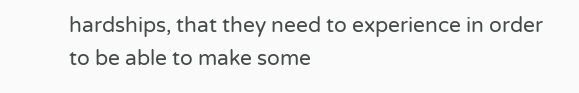hardships, that they need to experience in order to be able to make some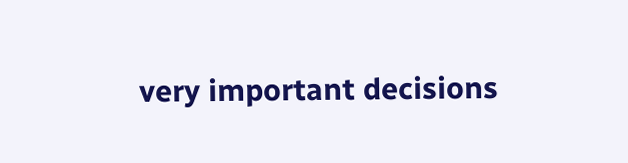very important decisions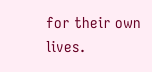for their own lives.